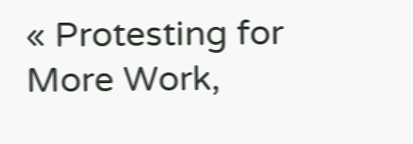« Protesting for More Work,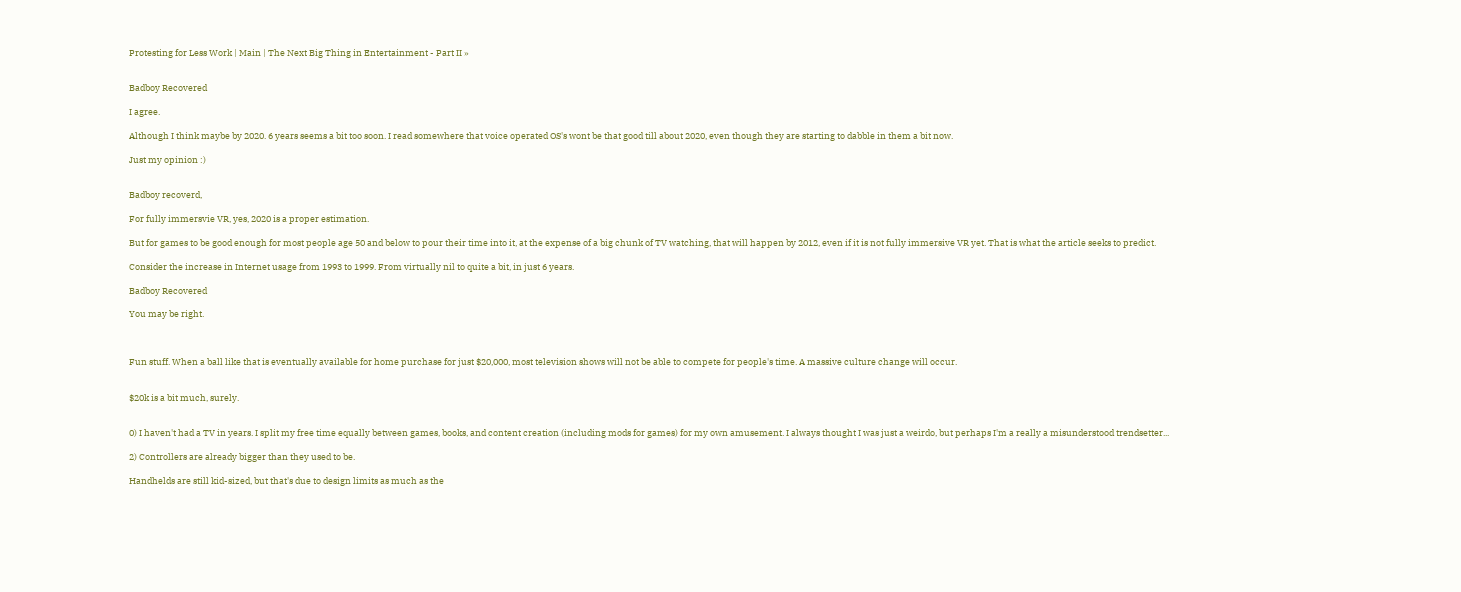Protesting for Less Work | Main | The Next Big Thing in Entertainment - Part II »


Badboy Recovered

I agree.

Although I think maybe by 2020. 6 years seems a bit too soon. I read somewhere that voice operated OS's wont be that good till about 2020, even though they are starting to dabble in them a bit now.

Just my opinion :)


Badboy recoverd,

For fully immersvie VR, yes, 2020 is a proper estimation.

But for games to be good enough for most people age 50 and below to pour their time into it, at the expense of a big chunk of TV watching, that will happen by 2012, even if it is not fully immersive VR yet. That is what the article seeks to predict.

Consider the increase in Internet usage from 1993 to 1999. From virtually nil to quite a bit, in just 6 years.

Badboy Recovered

You may be right.



Fun stuff. When a ball like that is eventually available for home purchase for just $20,000, most television shows will not be able to compete for people's time. A massive culture change will occur.


$20k is a bit much, surely.


0) I haven't had a TV in years. I split my free time equally between games, books, and content creation (including mods for games) for my own amusement. I always thought I was just a weirdo, but perhaps I'm a really a misunderstood trendsetter...

2) Controllers are already bigger than they used to be.

Handhelds are still kid-sized, but that's due to design limits as much as the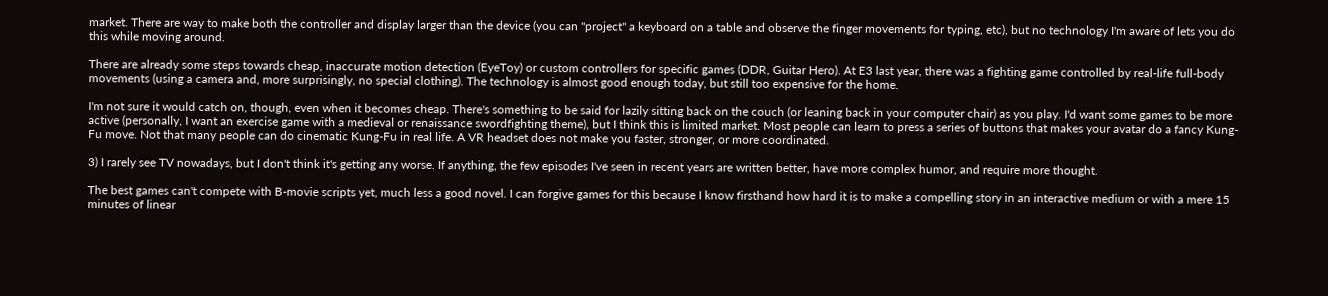market. There are way to make both the controller and display larger than the device (you can "project" a keyboard on a table and observe the finger movements for typing, etc), but no technology I'm aware of lets you do this while moving around.

There are already some steps towards cheap, inaccurate motion detection (EyeToy) or custom controllers for specific games (DDR, Guitar Hero). At E3 last year, there was a fighting game controlled by real-life full-body movements (using a camera and, more surprisingly, no special clothing). The technology is almost good enough today, but still too expensive for the home.

I'm not sure it would catch on, though, even when it becomes cheap. There's something to be said for lazily sitting back on the couch (or leaning back in your computer chair) as you play. I'd want some games to be more active (personally, I want an exercise game with a medieval or renaissance swordfighting theme), but I think this is limited market. Most people can learn to press a series of buttons that makes your avatar do a fancy Kung-Fu move. Not that many people can do cinematic Kung-Fu in real life. A VR headset does not make you faster, stronger, or more coordinated.

3) I rarely see TV nowadays, but I don't think it's getting any worse. If anything, the few episodes I've seen in recent years are written better, have more complex humor, and require more thought.

The best games can't compete with B-movie scripts yet, much less a good novel. I can forgive games for this because I know firsthand how hard it is to make a compelling story in an interactive medium or with a mere 15 minutes of linear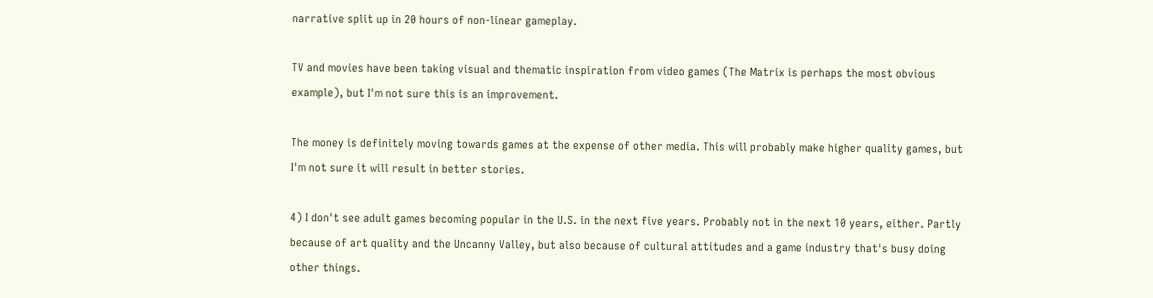narrative split up in 20 hours of non-linear gameplay.

TV and movies have been taking visual and thematic inspiration from video games (The Matrix is perhaps the most obvious example), but I'm not sure this is an improvement.

The money is definitely moving towards games at the expense of other media. This will probably make higher quality games, but I'm not sure it will result in better stories.

4) I don't see adult games becoming popular in the U.S. in the next five years. Probably not in the next 10 years, either. Partly because of art quality and the Uncanny Valley, but also because of cultural attitudes and a game industry that's busy doing other things.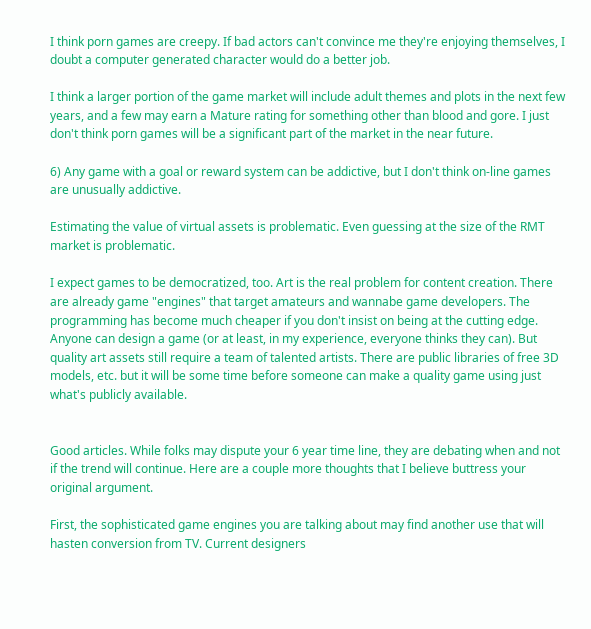I think porn games are creepy. If bad actors can't convince me they're enjoying themselves, I doubt a computer generated character would do a better job.

I think a larger portion of the game market will include adult themes and plots in the next few years, and a few may earn a Mature rating for something other than blood and gore. I just don't think porn games will be a significant part of the market in the near future.

6) Any game with a goal or reward system can be addictive, but I don't think on-line games are unusually addictive.

Estimating the value of virtual assets is problematic. Even guessing at the size of the RMT market is problematic.

I expect games to be democratized, too. Art is the real problem for content creation. There are already game "engines" that target amateurs and wannabe game developers. The programming has become much cheaper if you don't insist on being at the cutting edge. Anyone can design a game (or at least, in my experience, everyone thinks they can). But quality art assets still require a team of talented artists. There are public libraries of free 3D models, etc. but it will be some time before someone can make a quality game using just what's publicly available.


Good articles. While folks may dispute your 6 year time line, they are debating when and not if the trend will continue. Here are a couple more thoughts that I believe buttress your original argument.

First, the sophisticated game engines you are talking about may find another use that will hasten conversion from TV. Current designers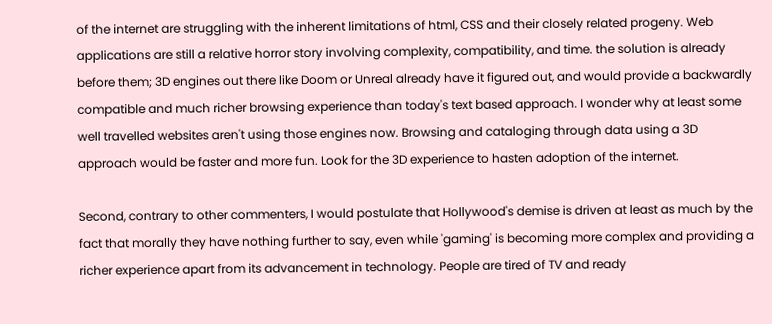of the internet are struggling with the inherent limitations of html, CSS and their closely related progeny. Web applications are still a relative horror story involving complexity, compatibility, and time. the solution is already before them; 3D engines out there like Doom or Unreal already have it figured out, and would provide a backwardly compatible and much richer browsing experience than today's text based approach. I wonder why at least some well travelled websites aren't using those engines now. Browsing and cataloging through data using a 3D approach would be faster and more fun. Look for the 3D experience to hasten adoption of the internet.

Second, contrary to other commenters, I would postulate that Hollywood's demise is driven at least as much by the fact that morally they have nothing further to say, even while 'gaming' is becoming more complex and providing a richer experience apart from its advancement in technology. People are tired of TV and ready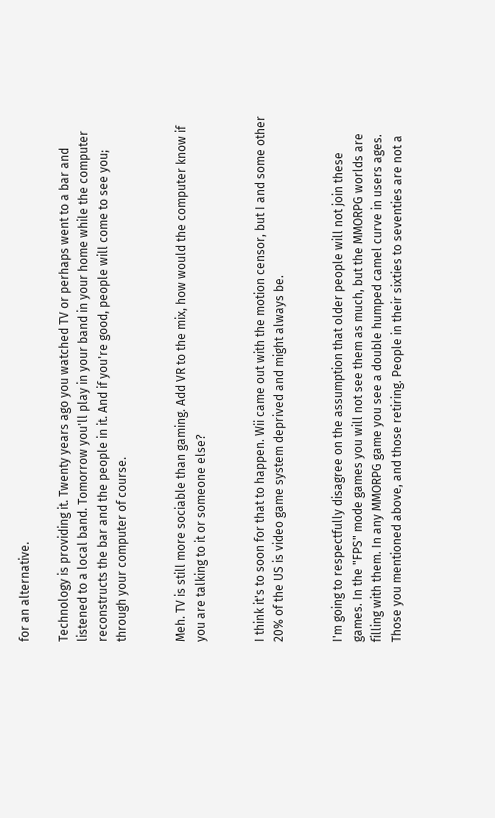for an alternative.

Technology is providing it. Twenty years ago you watched TV or perhaps went to a bar and listened to a local band. Tomorrow you'll play in your band in your home while the computer reconstructs the bar and the people in it. And if you're good, people will come to see you; through your computer of course.


Meh. TV is still more sociable than gaming. Add VR to the mix, how would the computer know if you are talking to it or someone else?


I think it's to soon for that to happen. Wii came out with the motion censor, but I and some other 20% of the US is video game system deprived and might always be.


I'm going to respectfully disagree on the assumption that older people will not join these games. In the "FPS" mode games you will not see them as much, but the MMORPG worlds are filling with them. In any MMORPG game you see a double humped camel curve in users ages. Those you mentioned above, and those retiring. People in their sixties to seventies are not a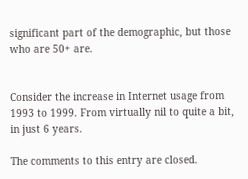significant part of the demographic, but those who are 50+ are.


Consider the increase in Internet usage from 1993 to 1999. From virtually nil to quite a bit, in just 6 years.

The comments to this entry are closed.